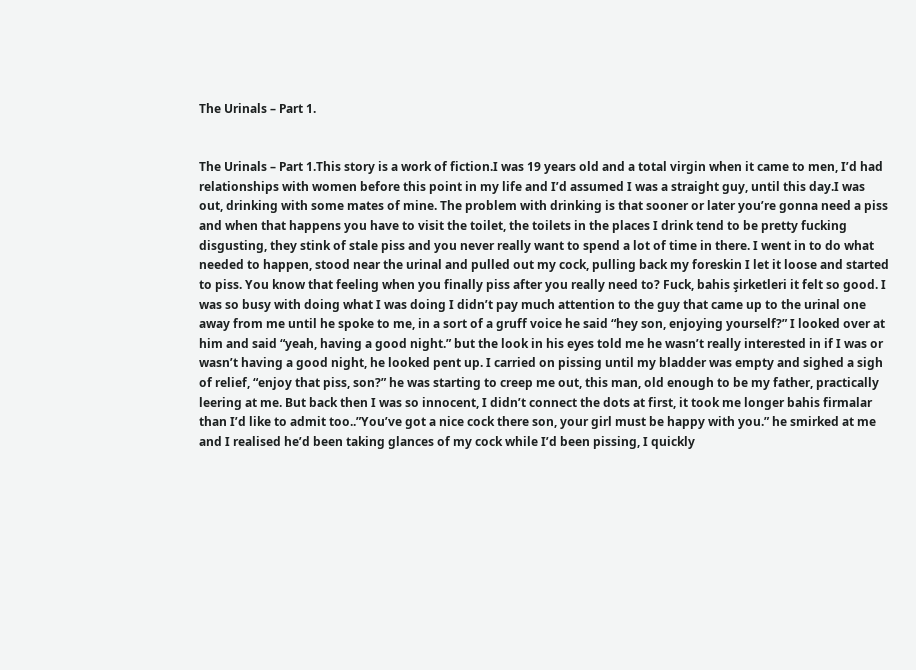The Urinals – Part 1.


The Urinals – Part 1.This story is a work of fiction.I was 19 years old and a total virgin when it came to men, I’d had relationships with women before this point in my life and I’d assumed I was a straight guy, until this day.I was out, drinking with some mates of mine. The problem with drinking is that sooner or later you’re gonna need a piss and when that happens you have to visit the toilet, the toilets in the places I drink tend to be pretty fucking disgusting, they stink of stale piss and you never really want to spend a lot of time in there. I went in to do what needed to happen, stood near the urinal and pulled out my cock, pulling back my foreskin I let it loose and started to piss. You know that feeling when you finally piss after you really need to? Fuck, bahis şirketleri it felt so good. I was so busy with doing what I was doing I didn’t pay much attention to the guy that came up to the urinal one away from me until he spoke to me, in a sort of a gruff voice he said “hey son, enjoying yourself?” I looked over at him and said “yeah, having a good night.” but the look in his eyes told me he wasn’t really interested in if I was or wasn’t having a good night, he looked pent up. I carried on pissing until my bladder was empty and sighed a sigh of relief, “enjoy that piss, son?” he was starting to creep me out, this man, old enough to be my father, practically leering at me. But back then I was so innocent, I didn’t connect the dots at first, it took me longer bahis firmalar than I’d like to admit too..”You’ve got a nice cock there son, your girl must be happy with you.” he smirked at me and I realised he’d been taking glances of my cock while I’d been pissing, I quickly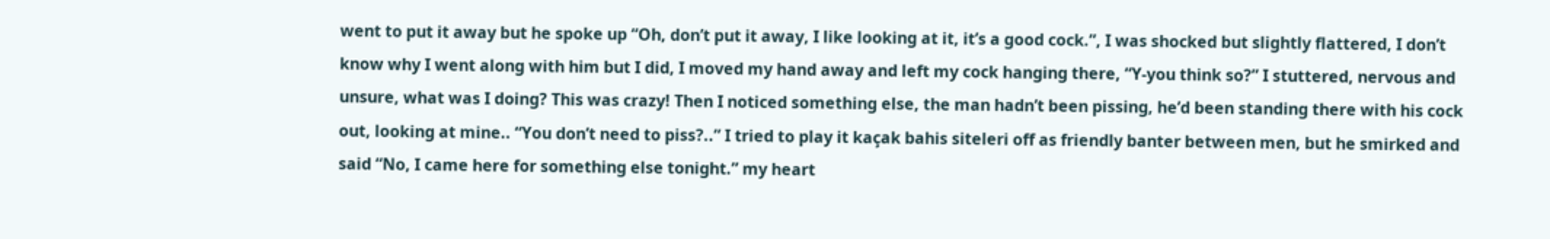went to put it away but he spoke up “Oh, don’t put it away, I like looking at it, it’s a good cock.”, I was shocked but slightly flattered, I don’t know why I went along with him but I did, I moved my hand away and left my cock hanging there, “Y-you think so?” I stuttered, nervous and unsure, what was I doing? This was crazy! Then I noticed something else, the man hadn’t been pissing, he’d been standing there with his cock out, looking at mine.. “You don’t need to piss?..” I tried to play it kaçak bahis siteleri off as friendly banter between men, but he smirked and said “No, I came here for something else tonight.” my heart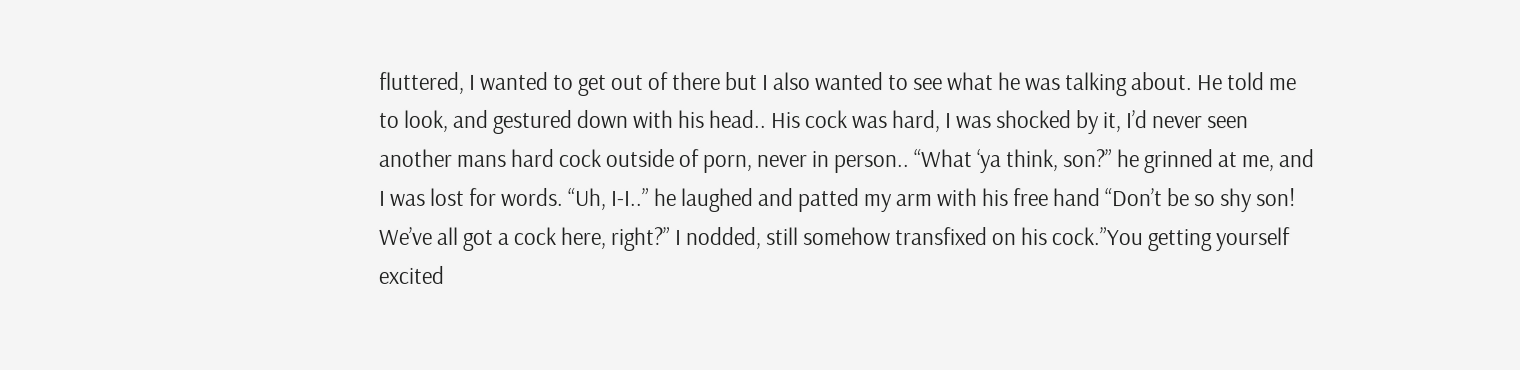fluttered, I wanted to get out of there but I also wanted to see what he was talking about. He told me to look, and gestured down with his head.. His cock was hard, I was shocked by it, I’d never seen another mans hard cock outside of porn, never in person.. “What ‘ya think, son?” he grinned at me, and I was lost for words. “Uh, I-I..” he laughed and patted my arm with his free hand “Don’t be so shy son! We’ve all got a cock here, right?” I nodded, still somehow transfixed on his cock.”You getting yourself excited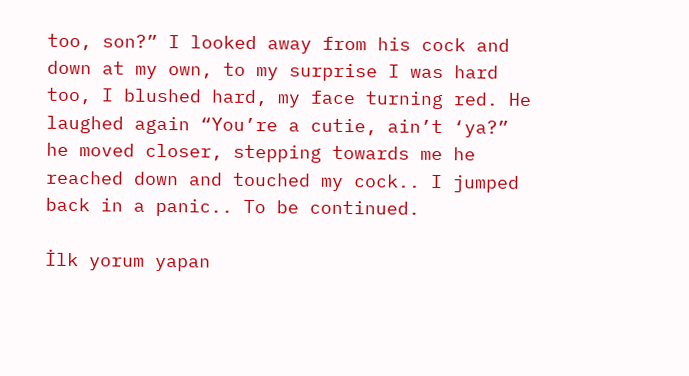too, son?” I looked away from his cock and down at my own, to my surprise I was hard too, I blushed hard, my face turning red. He laughed again “You’re a cutie, ain’t ‘ya?” he moved closer, stepping towards me he reached down and touched my cock.. I jumped back in a panic.. To be continued.

İlk yorum yapan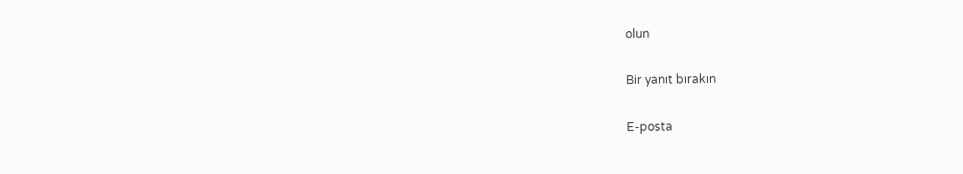olun

Bir yanıt bırakın

E-posta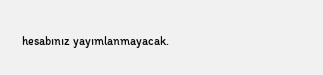hesabınız yayımlanmayacak.